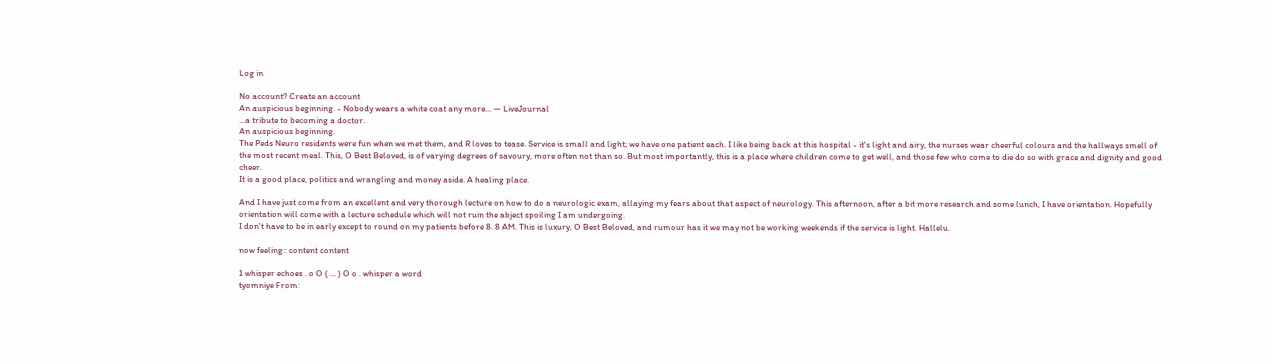Log in

No account? Create an account
An auspicious beginning. - Nobody wears a white coat any more... — LiveJournal
...a tribute to becoming a doctor.
An auspicious beginning.
The Peds Neuro residents were fun when we met them, and R loves to tease. Service is small and light; we have one patient each. I like being back at this hospital - it's light and airy, the nurses wear cheerful colours and the hallways smell of the most recent meal. This, O Best Beloved, is of varying degrees of savoury, more often not than so. But most importantly, this is a place where children come to get well, and those few who come to die do so with grace and dignity and good cheer.
It is a good place, politics and wrangling and money aside. A healing place.

And I have just come from an excellent and very thorough lecture on how to do a neurologic exam, allaying my fears about that aspect of neurology. This afternoon, after a bit more research and some lunch, I have orientation. Hopefully orientation will come with a lecture schedule which will not ruin the abject spoiling I am undergoing.
I don't have to be in early except to round on my patients before 8. 8 AM. This is luxury, O Best Beloved, and rumour has it we may not be working weekends if the service is light. Hallelu.

now feeling:: content content

1 whisper echoes . o O ( ... ) O o . whisper a word
tyomniye From: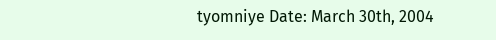tyomniye Date: March 30th, 2004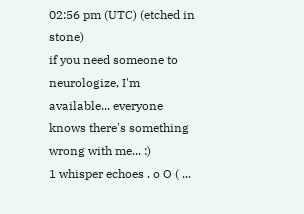02:56 pm (UTC) (etched in stone)
if you need someone to neurologize, I'm available... everyone knows there's something wrong with me... :)
1 whisper echoes . o O ( ...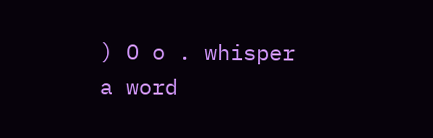) O o . whisper a word